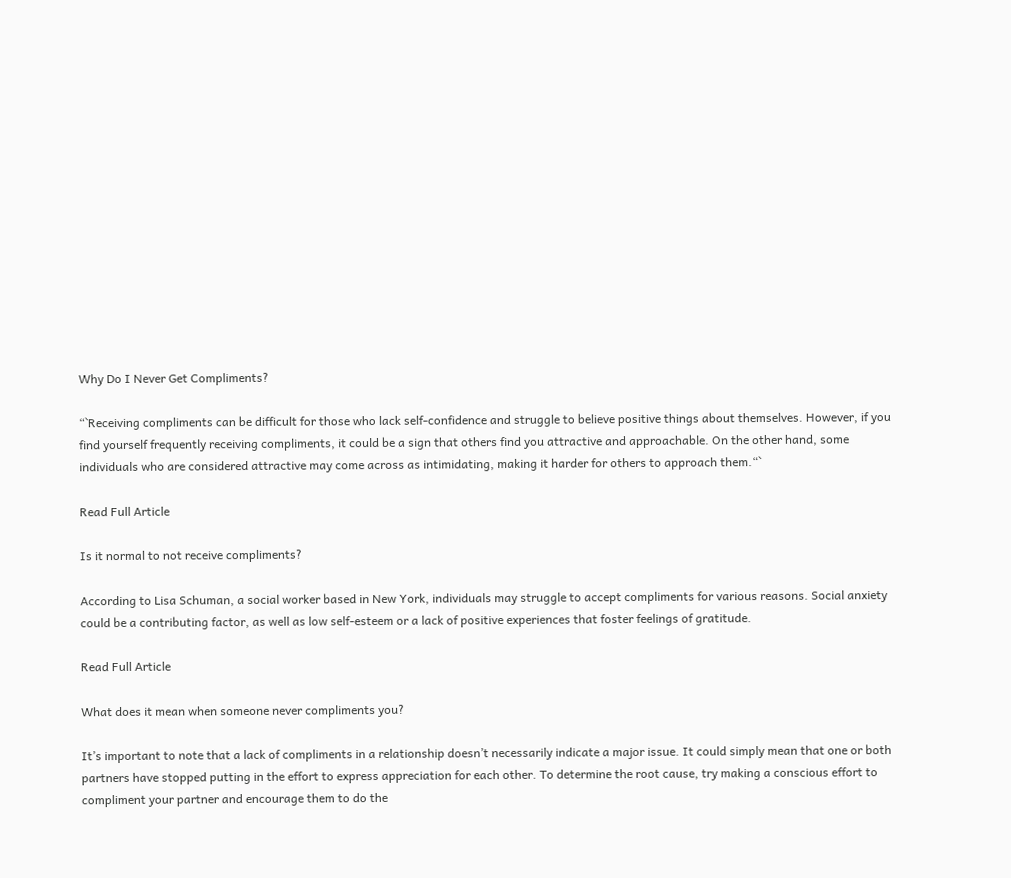Why Do I Never Get Compliments?

“`Receiving compliments can be difficult for those who lack self-confidence and struggle to believe positive things about themselves. However, if you find yourself frequently receiving compliments, it could be a sign that others find you attractive and approachable. On the other hand, some individuals who are considered attractive may come across as intimidating, making it harder for others to approach them.“`

Read Full Article

Is it normal to not receive compliments?

According to Lisa Schuman, a social worker based in New York, individuals may struggle to accept compliments for various reasons. Social anxiety could be a contributing factor, as well as low self-esteem or a lack of positive experiences that foster feelings of gratitude.

Read Full Article

What does it mean when someone never compliments you?

It’s important to note that a lack of compliments in a relationship doesn’t necessarily indicate a major issue. It could simply mean that one or both partners have stopped putting in the effort to express appreciation for each other. To determine the root cause, try making a conscious effort to compliment your partner and encourage them to do the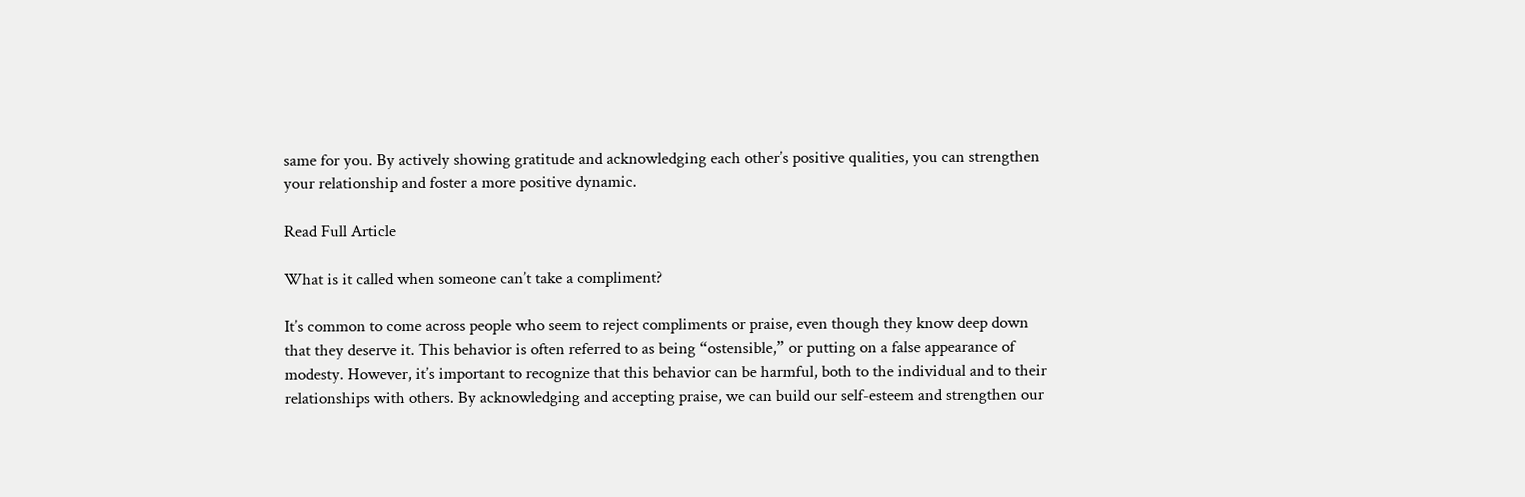same for you. By actively showing gratitude and acknowledging each other’s positive qualities, you can strengthen your relationship and foster a more positive dynamic.

Read Full Article

What is it called when someone can’t take a compliment?

It’s common to come across people who seem to reject compliments or praise, even though they know deep down that they deserve it. This behavior is often referred to as being “ostensible,” or putting on a false appearance of modesty. However, it’s important to recognize that this behavior can be harmful, both to the individual and to their relationships with others. By acknowledging and accepting praise, we can build our self-esteem and strengthen our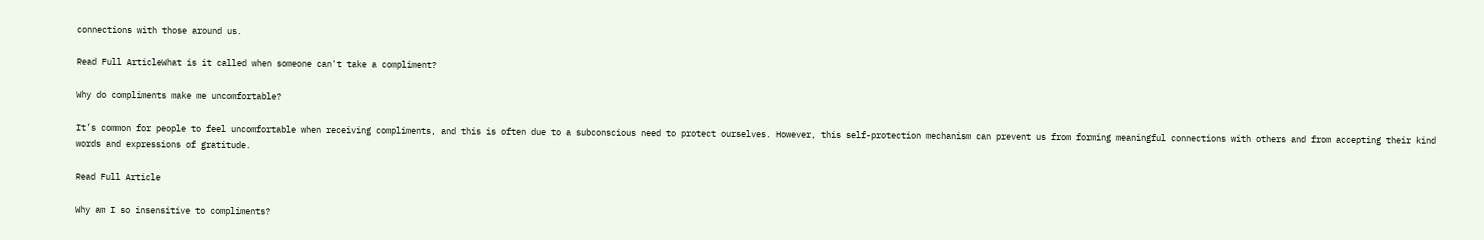connections with those around us.

Read Full ArticleWhat is it called when someone can't take a compliment?

Why do compliments make me uncomfortable?

It’s common for people to feel uncomfortable when receiving compliments, and this is often due to a subconscious need to protect ourselves. However, this self-protection mechanism can prevent us from forming meaningful connections with others and from accepting their kind words and expressions of gratitude.

Read Full Article

Why am I so insensitive to compliments?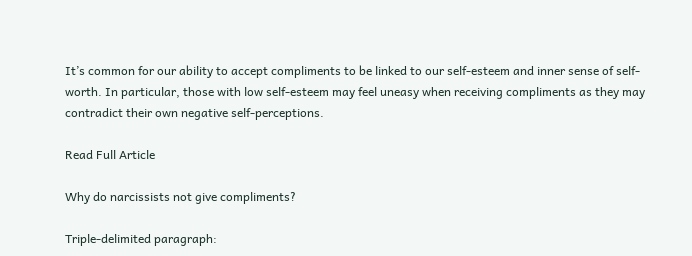It’s common for our ability to accept compliments to be linked to our self-esteem and inner sense of self-worth. In particular, those with low self-esteem may feel uneasy when receiving compliments as they may contradict their own negative self-perceptions.

Read Full Article

Why do narcissists not give compliments?

Triple-delimited paragraph: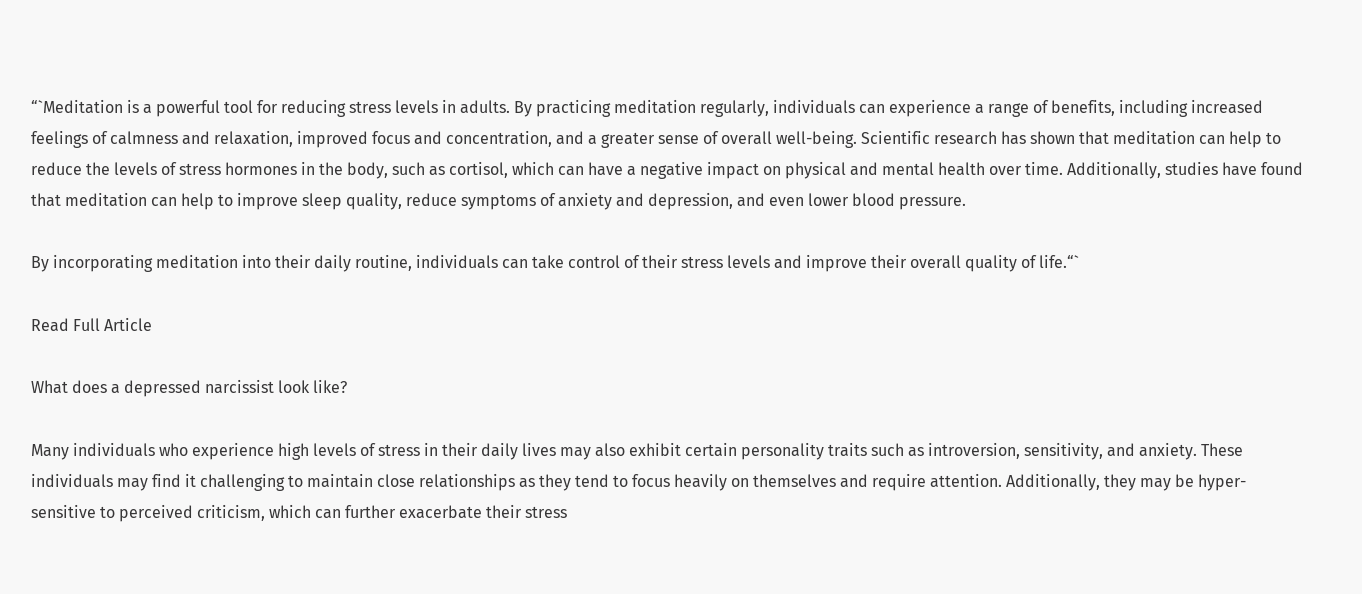“`Meditation is a powerful tool for reducing stress levels in adults. By practicing meditation regularly, individuals can experience a range of benefits, including increased feelings of calmness and relaxation, improved focus and concentration, and a greater sense of overall well-being. Scientific research has shown that meditation can help to reduce the levels of stress hormones in the body, such as cortisol, which can have a negative impact on physical and mental health over time. Additionally, studies have found that meditation can help to improve sleep quality, reduce symptoms of anxiety and depression, and even lower blood pressure.

By incorporating meditation into their daily routine, individuals can take control of their stress levels and improve their overall quality of life.“`

Read Full Article

What does a depressed narcissist look like?

Many individuals who experience high levels of stress in their daily lives may also exhibit certain personality traits such as introversion, sensitivity, and anxiety. These individuals may find it challenging to maintain close relationships as they tend to focus heavily on themselves and require attention. Additionally, they may be hyper-sensitive to perceived criticism, which can further exacerbate their stress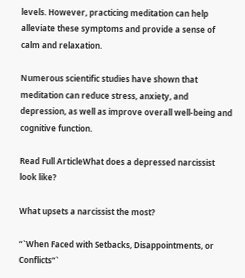levels. However, practicing meditation can help alleviate these symptoms and provide a sense of calm and relaxation.

Numerous scientific studies have shown that meditation can reduce stress, anxiety, and depression, as well as improve overall well-being and cognitive function.

Read Full ArticleWhat does a depressed narcissist look like?

What upsets a narcissist the most?

“`When Faced with Setbacks, Disappointments, or Conflicts“`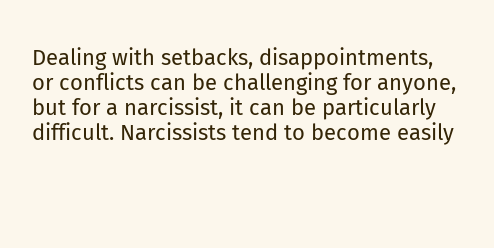Dealing with setbacks, disappointments, or conflicts can be challenging for anyone, but for a narcissist, it can be particularly difficult. Narcissists tend to become easily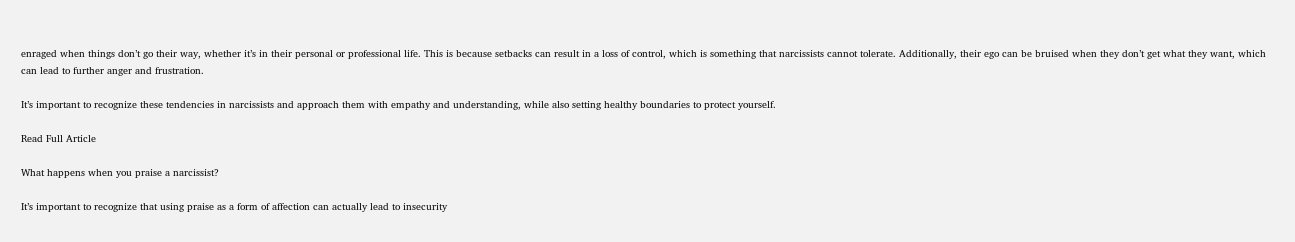enraged when things don’t go their way, whether it’s in their personal or professional life. This is because setbacks can result in a loss of control, which is something that narcissists cannot tolerate. Additionally, their ego can be bruised when they don’t get what they want, which can lead to further anger and frustration.

It’s important to recognize these tendencies in narcissists and approach them with empathy and understanding, while also setting healthy boundaries to protect yourself.

Read Full Article

What happens when you praise a narcissist?

It’s important to recognize that using praise as a form of affection can actually lead to insecurity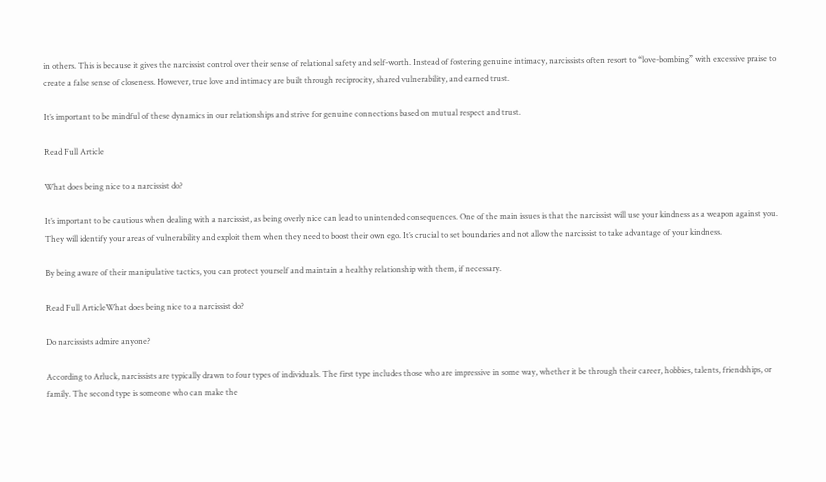in others. This is because it gives the narcissist control over their sense of relational safety and self-worth. Instead of fostering genuine intimacy, narcissists often resort to “love-bombing” with excessive praise to create a false sense of closeness. However, true love and intimacy are built through reciprocity, shared vulnerability, and earned trust.

It’s important to be mindful of these dynamics in our relationships and strive for genuine connections based on mutual respect and trust.

Read Full Article

What does being nice to a narcissist do?

It’s important to be cautious when dealing with a narcissist, as being overly nice can lead to unintended consequences. One of the main issues is that the narcissist will use your kindness as a weapon against you. They will identify your areas of vulnerability and exploit them when they need to boost their own ego. It’s crucial to set boundaries and not allow the narcissist to take advantage of your kindness.

By being aware of their manipulative tactics, you can protect yourself and maintain a healthy relationship with them, if necessary.

Read Full ArticleWhat does being nice to a narcissist do?

Do narcissists admire anyone?

According to Arluck, narcissists are typically drawn to four types of individuals. The first type includes those who are impressive in some way, whether it be through their career, hobbies, talents, friendships, or family. The second type is someone who can make the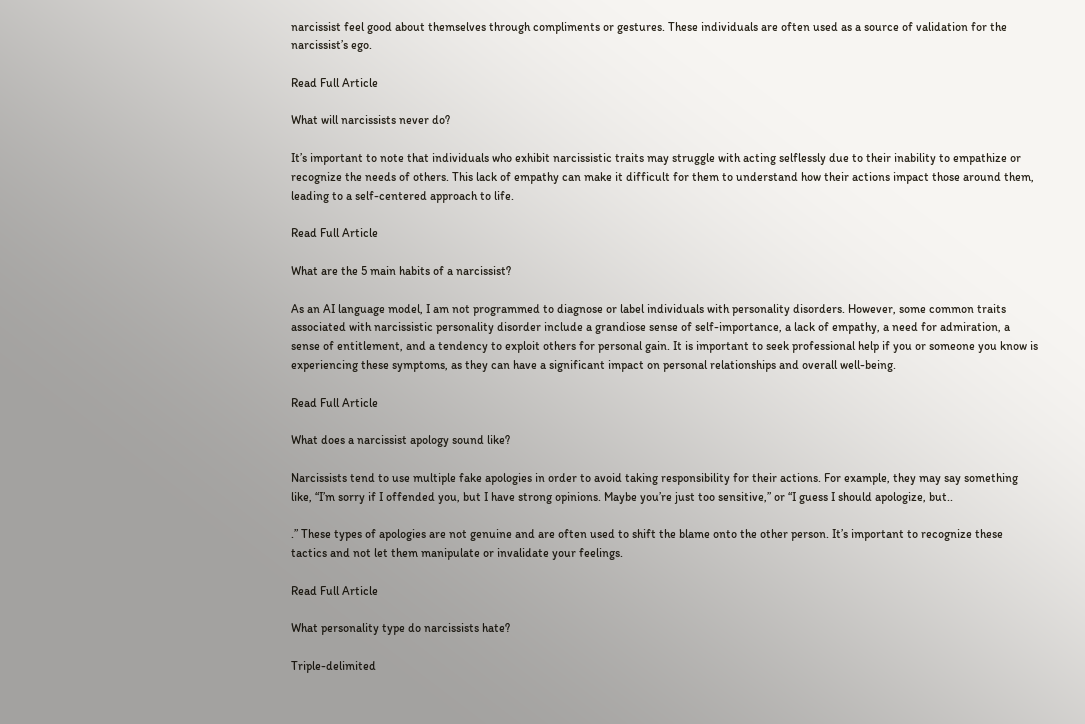narcissist feel good about themselves through compliments or gestures. These individuals are often used as a source of validation for the narcissist’s ego.

Read Full Article

What will narcissists never do?

It’s important to note that individuals who exhibit narcissistic traits may struggle with acting selflessly due to their inability to empathize or recognize the needs of others. This lack of empathy can make it difficult for them to understand how their actions impact those around them, leading to a self-centered approach to life.

Read Full Article

What are the 5 main habits of a narcissist?

As an AI language model, I am not programmed to diagnose or label individuals with personality disorders. However, some common traits associated with narcissistic personality disorder include a grandiose sense of self-importance, a lack of empathy, a need for admiration, a sense of entitlement, and a tendency to exploit others for personal gain. It is important to seek professional help if you or someone you know is experiencing these symptoms, as they can have a significant impact on personal relationships and overall well-being.

Read Full Article

What does a narcissist apology sound like?

Narcissists tend to use multiple fake apologies in order to avoid taking responsibility for their actions. For example, they may say something like, “I’m sorry if I offended you, but I have strong opinions. Maybe you’re just too sensitive,” or “I guess I should apologize, but..

.” These types of apologies are not genuine and are often used to shift the blame onto the other person. It’s important to recognize these tactics and not let them manipulate or invalidate your feelings.

Read Full Article

What personality type do narcissists hate?

Triple-delimited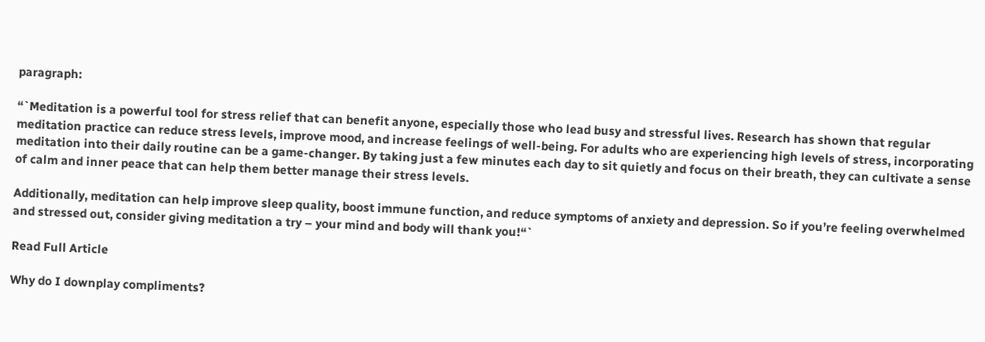paragraph:

“`Meditation is a powerful tool for stress relief that can benefit anyone, especially those who lead busy and stressful lives. Research has shown that regular meditation practice can reduce stress levels, improve mood, and increase feelings of well-being. For adults who are experiencing high levels of stress, incorporating meditation into their daily routine can be a game-changer. By taking just a few minutes each day to sit quietly and focus on their breath, they can cultivate a sense of calm and inner peace that can help them better manage their stress levels.

Additionally, meditation can help improve sleep quality, boost immune function, and reduce symptoms of anxiety and depression. So if you’re feeling overwhelmed and stressed out, consider giving meditation a try – your mind and body will thank you!“`

Read Full Article

Why do I downplay compliments?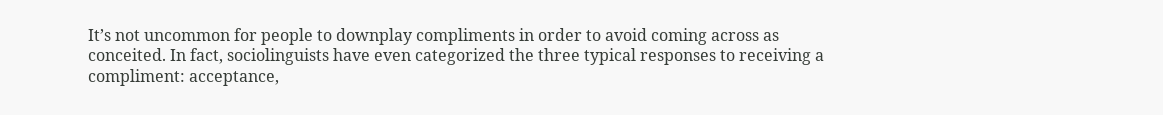It’s not uncommon for people to downplay compliments in order to avoid coming across as conceited. In fact, sociolinguists have even categorized the three typical responses to receiving a compliment: acceptance,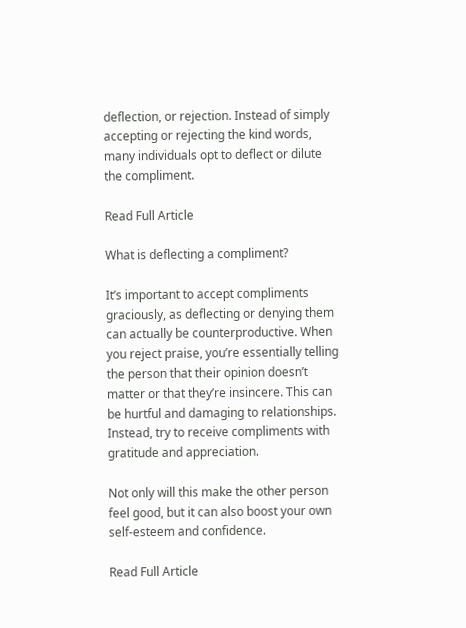deflection, or rejection. Instead of simply accepting or rejecting the kind words, many individuals opt to deflect or dilute the compliment.

Read Full Article

What is deflecting a compliment?

It’s important to accept compliments graciously, as deflecting or denying them can actually be counterproductive. When you reject praise, you’re essentially telling the person that their opinion doesn’t matter or that they’re insincere. This can be hurtful and damaging to relationships. Instead, try to receive compliments with gratitude and appreciation.

Not only will this make the other person feel good, but it can also boost your own self-esteem and confidence.

Read Full Article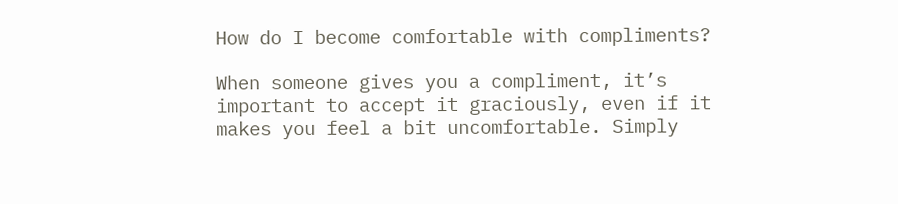How do I become comfortable with compliments?

When someone gives you a compliment, it’s important to accept it graciously, even if it makes you feel a bit uncomfortable. Simply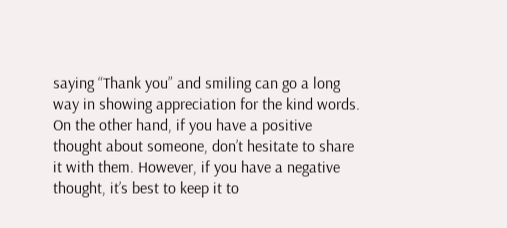saying “Thank you” and smiling can go a long way in showing appreciation for the kind words. On the other hand, if you have a positive thought about someone, don’t hesitate to share it with them. However, if you have a negative thought, it’s best to keep it to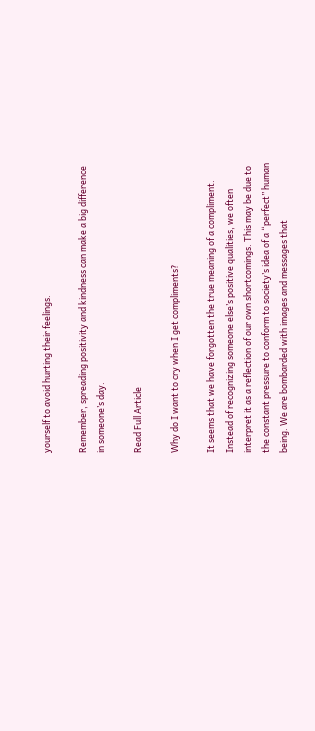yourself to avoid hurting their feelings.

Remember, spreading positivity and kindness can make a big difference in someone’s day.

Read Full Article

Why do I want to cry when I get compliments?

It seems that we have forgotten the true meaning of a compliment. Instead of recognizing someone else’s positive qualities, we often interpret it as a reflection of our own shortcomings. This may be due to the constant pressure to conform to society’s idea of a “perfect” human being. We are bombarded with images and messages that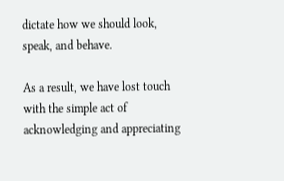dictate how we should look, speak, and behave.

As a result, we have lost touch with the simple act of acknowledging and appreciating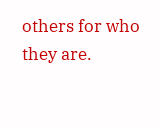others for who they are.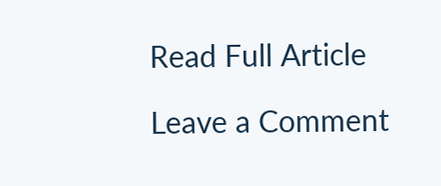Read Full Article

Leave a Comment